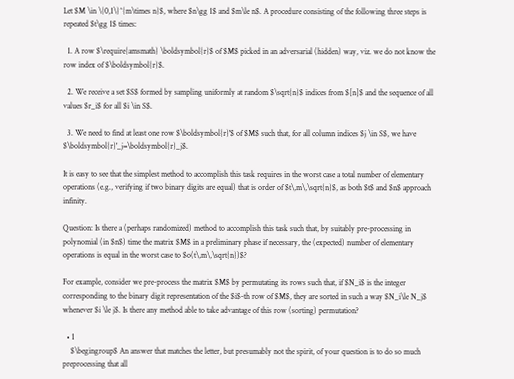Let $M \in \{0,1\}^{m\times n}$, where $n\gg 1$ and $m\le n$. A procedure consisting of the following three steps is repeated $t\gg 1$ times:

  1. A row $\require{amsmath} \boldsymbol{r}$ of $M$ picked in an adversarial (hidden) way, viz. we do not know the row index of $\boldsymbol{r}$.

  2. We receive a set $S$ formed by sampling uniformly at random $\sqrt{n}$ indices from $[n]$ and the sequence of all values $r_i$ for all $i \in S$.

  3. We need to find at least one row $\boldsymbol{r}'$ of $M$ such that, for all column indices $j \in S$, we have $\boldsymbol{r}'_j=\boldsymbol{r}_j$.

It is easy to see that the simplest method to accomplish this task requires in the worst case a total number of elementary operations (e.g., verifying if two binary digits are equal) that is order of $t\,m\,\sqrt{n}$, as both $t$ and $n$ approach infinity.

Question: Is there a (perhaps randomized) method to accomplish this task such that, by suitably pre-processing in polynomial (in $n$) time the matrix $M$ in a preliminary phase if necessary, the (expected) number of elementary operations is equal in the worst case to $o(t\,m\,\sqrt{n})$?

For example, consider we pre-process the matrix $M$ by permutating its rows such that, if $N_i$ is the integer corresponding to the binary digit representation of the $i$-th row of $M$, they are sorted in such a way $N_i\le N_j$ whenever $i \le j$. Is there any method able to take advantage of this row (sorting) permutation?

  • 1
    $\begingroup$ An answer that matches the letter, but presumably not the spirit, of your question is to do so much preprocessing that all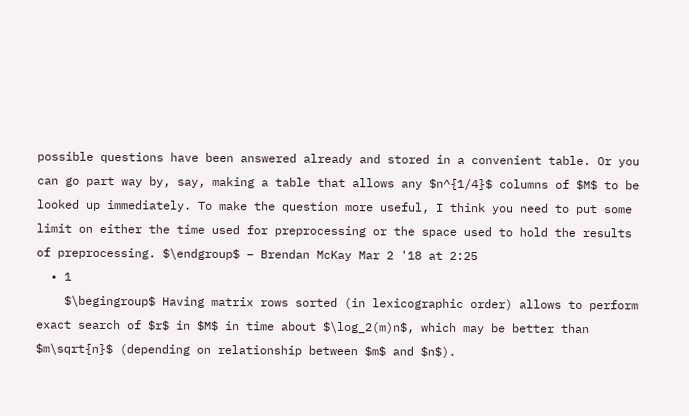possible questions have been answered already and stored in a convenient table. Or you can go part way by, say, making a table that allows any $n^{1/4}$ columns of $M$ to be looked up immediately. To make the question more useful, I think you need to put some limit on either the time used for preprocessing or the space used to hold the results of preprocessing. $\endgroup$ – Brendan McKay Mar 2 '18 at 2:25
  • 1
    $\begingroup$ Having matrix rows sorted (in lexicographic order) allows to perform exact search of $r$ in $M$ in time about $\log_2(m)n$, which may be better than $m\sqrt{n}$ (depending on relationship between $m$ and $n$).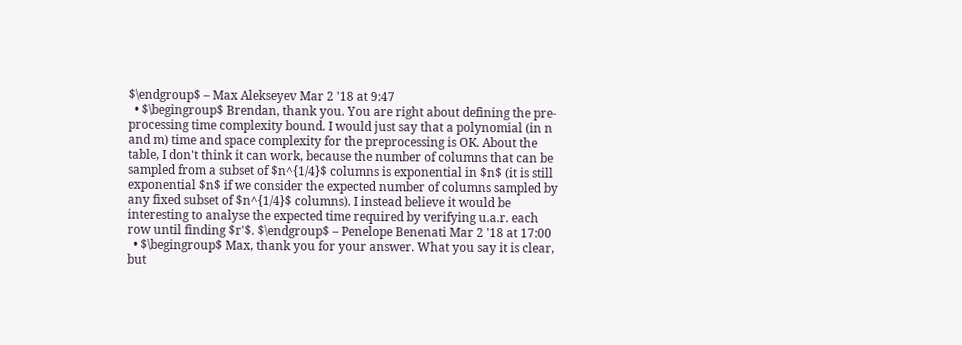$\endgroup$ – Max Alekseyev Mar 2 '18 at 9:47
  • $\begingroup$ Brendan, thank you. You are right about defining the pre-processing time complexity bound. I would just say that a polynomial (in n and m) time and space complexity for the preprocessing is OK. About the table, I don't think it can work, because the number of columns that can be sampled from a subset of $n^{1/4}$ columns is exponential in $n$ (it is still exponential $n$ if we consider the expected number of columns sampled by any fixed subset of $n^{1/4}$ columns). I instead believe it would be interesting to analyse the expected time required by verifying u.a.r. each row until finding $r'$. $\endgroup$ – Penelope Benenati Mar 2 '18 at 17:00
  • $\begingroup$ Max, thank you for your answer. What you say it is clear, but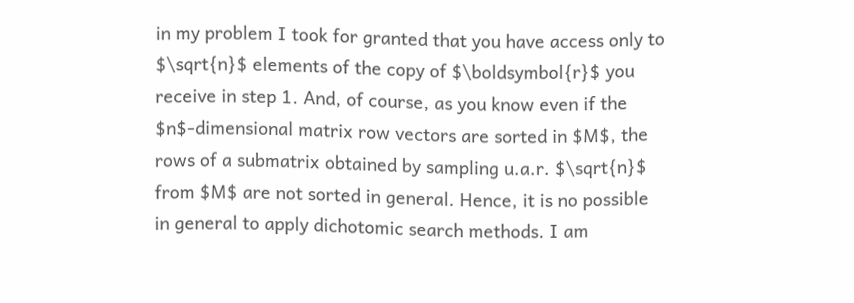in my problem I took for granted that you have access only to $\sqrt{n}$ elements of the copy of $\boldsymbol{r}$ you receive in step 1. And, of course, as you know even if the $n$-dimensional matrix row vectors are sorted in $M$, the rows of a submatrix obtained by sampling u.a.r. $\sqrt{n}$ from $M$ are not sorted in general. Hence, it is no possible in general to apply dichotomic search methods. I am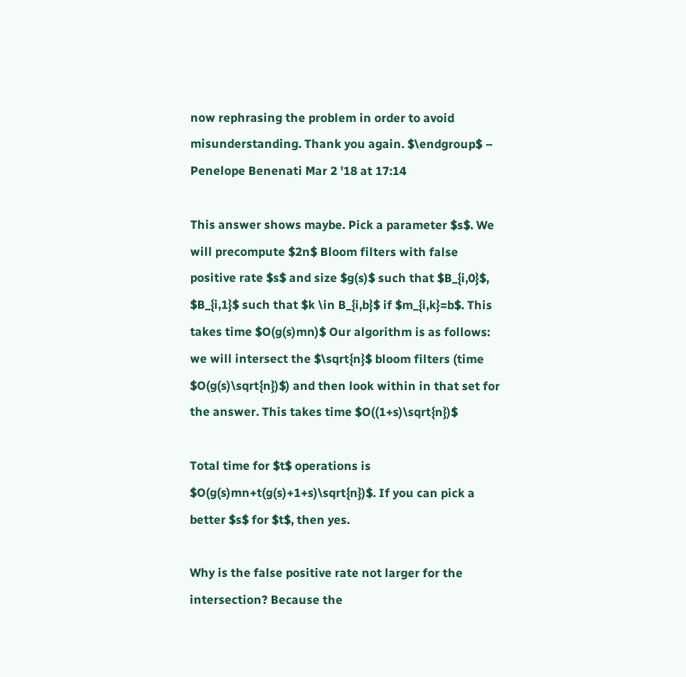now rephrasing the problem in order to avoid misunderstanding. Thank you again. $\endgroup$ – Penelope Benenati Mar 2 '18 at 17:14

This answer shows maybe. Pick a parameter $s$. We will precompute $2n$ Bloom filters with false positive rate $s$ and size $g(s)$ such that $B_{i,0}$, $B_{i,1}$ such that $k \in B_{i,b}$ if $m_{i,k}=b$. This takes time $O(g(s)mn)$ Our algorithm is as follows: we will intersect the $\sqrt{n}$ bloom filters (time $O(g(s)\sqrt{n})$) and then look within in that set for the answer. This takes time $O((1+s)\sqrt{n})$

Total time for $t$ operations is $O(g(s)mn+t(g(s)+1+s)\sqrt{n})$. If you can pick a better $s$ for $t$, then yes.

Why is the false positive rate not larger for the intersection? Because the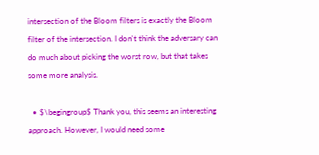intersection of the Bloom filters is exactly the Bloom filter of the intersection. I don't think the adversary can do much about picking the worst row, but that takes some more analysis.

  • $\begingroup$ Thank you, this seems an interesting approach. However, I would need some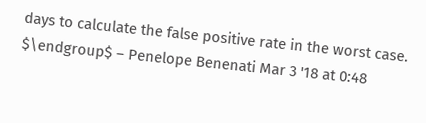days to calculate the false positive rate in the worst case. $\endgroup$ – Penelope Benenati Mar 3 '18 at 0:48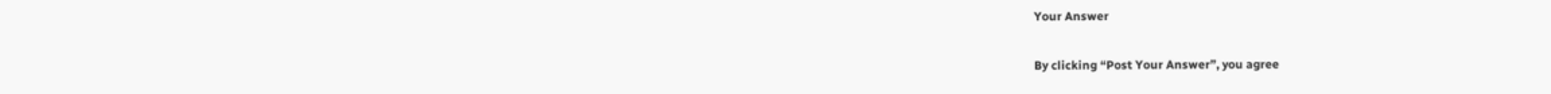Your Answer

By clicking “Post Your Answer”, you agree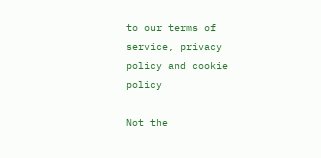to our terms of service, privacy policy and cookie policy

Not the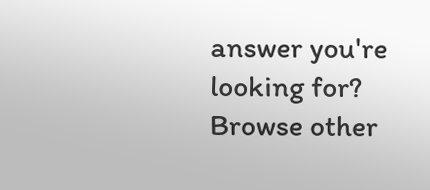answer you're looking for? Browse other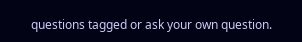questions tagged or ask your own question.